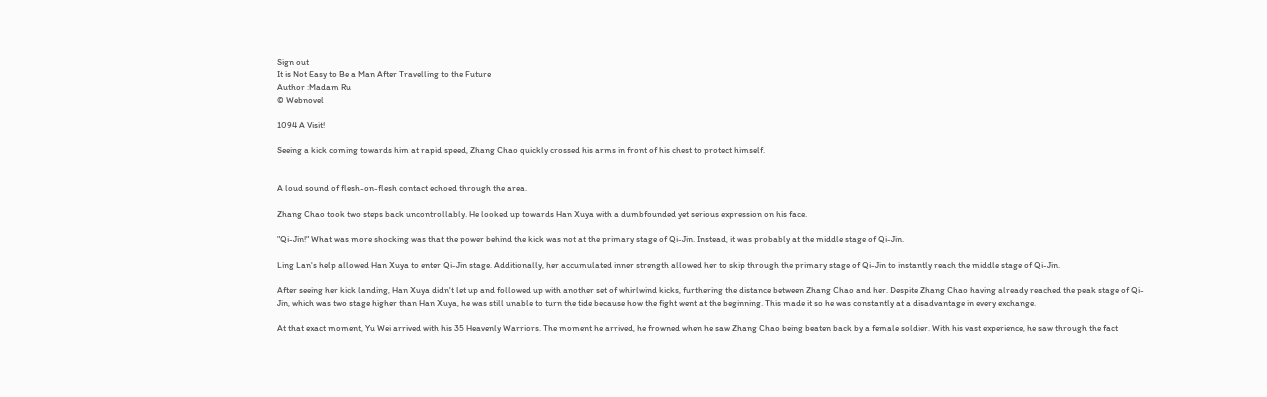Sign out
It is Not Easy to Be a Man After Travelling to the Future
Author :Madam Ru
© Webnovel

1094 A Visit!

Seeing a kick coming towards him at rapid speed, Zhang Chao quickly crossed his arms in front of his chest to protect himself.


A loud sound of flesh-on-flesh contact echoed through the area.

Zhang Chao took two steps back uncontrollably. He looked up towards Han Xuya with a dumbfounded yet serious expression on his face.

"Qi-Jin!" What was more shocking was that the power behind the kick was not at the primary stage of Qi-Jin. Instead, it was probably at the middle stage of Qi-Jin.

Ling Lan's help allowed Han Xuya to enter Qi-Jin stage. Additionally, her accumulated inner strength allowed her to skip through the primary stage of Qi-Jin to instantly reach the middle stage of Qi-Jin.

After seeing her kick landing, Han Xuya didn't let up and followed up with another set of whirlwind kicks, furthering the distance between Zhang Chao and her. Despite Zhang Chao having already reached the peak stage of Qi-Jin, which was two stage higher than Han Xuya, he was still unable to turn the tide because how the fight went at the beginning. This made it so he was constantly at a disadvantage in every exchange.

At that exact moment, Yu Wei arrived with his 35 Heavenly Warriors. The moment he arrived, he frowned when he saw Zhang Chao being beaten back by a female soldier. With his vast experience, he saw through the fact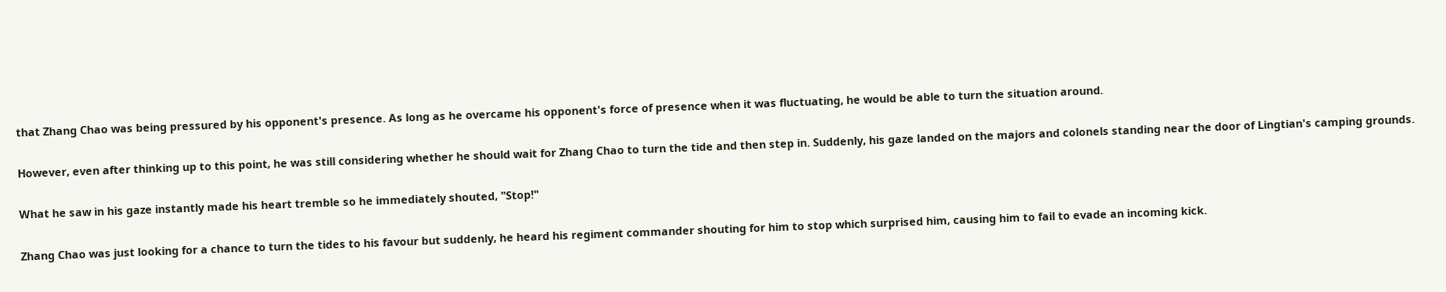that Zhang Chao was being pressured by his opponent's presence. As long as he overcame his opponent's force of presence when it was fluctuating, he would be able to turn the situation around.

However, even after thinking up to this point, he was still considering whether he should wait for Zhang Chao to turn the tide and then step in. Suddenly, his gaze landed on the majors and colonels standing near the door of Lingtian's camping grounds.

What he saw in his gaze instantly made his heart tremble so he immediately shouted, "Stop!"

Zhang Chao was just looking for a chance to turn the tides to his favour but suddenly, he heard his regiment commander shouting for him to stop which surprised him, causing him to fail to evade an incoming kick.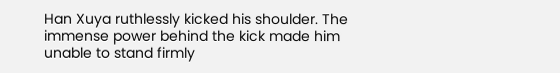Han Xuya ruthlessly kicked his shoulder. The immense power behind the kick made him unable to stand firmly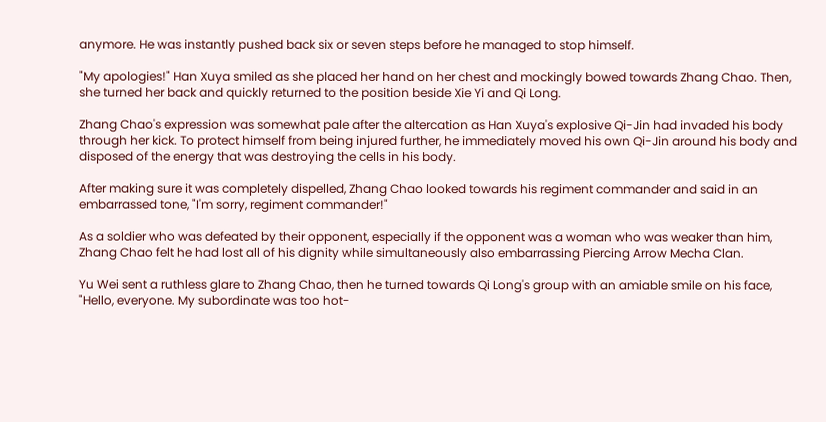anymore. He was instantly pushed back six or seven steps before he managed to stop himself.

"My apologies!" Han Xuya smiled as she placed her hand on her chest and mockingly bowed towards Zhang Chao. Then, she turned her back and quickly returned to the position beside Xie Yi and Qi Long.

Zhang Chao's expression was somewhat pale after the altercation as Han Xuya's explosive Qi-Jin had invaded his body through her kick. To protect himself from being injured further, he immediately moved his own Qi-Jin around his body and disposed of the energy that was destroying the cells in his body.

After making sure it was completely dispelled, Zhang Chao looked towards his regiment commander and said in an embarrassed tone, "I'm sorry, regiment commander!"

As a soldier who was defeated by their opponent, especially if the opponent was a woman who was weaker than him, Zhang Chao felt he had lost all of his dignity while simultaneously also embarrassing Piercing Arrow Mecha Clan.

Yu Wei sent a ruthless glare to Zhang Chao, then he turned towards Qi Long's group with an amiable smile on his face, "Hello, everyone. My subordinate was too hot-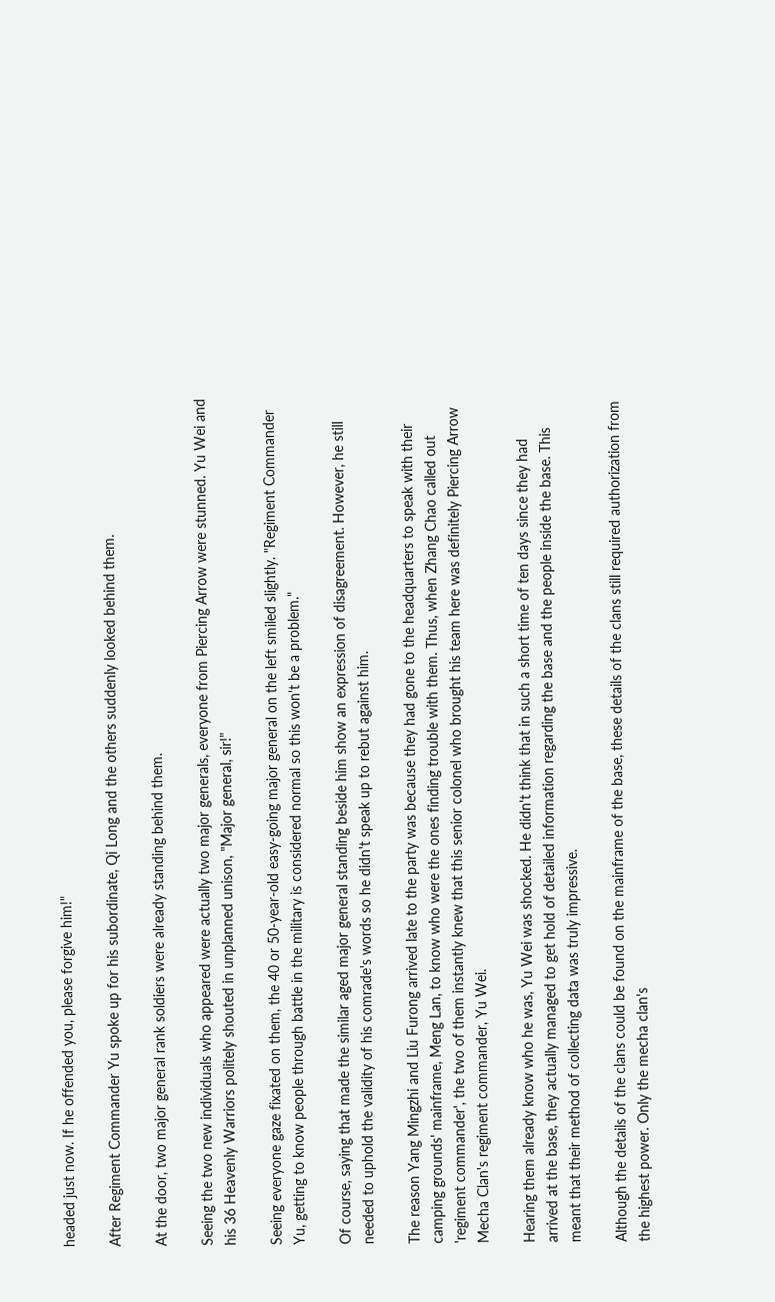headed just now. If he offended you, please forgive him!"

After Regiment Commander Yu spoke up for his subordinate, Qi Long and the others suddenly looked behind them.

At the door, two major general rank soldiers were already standing behind them.

Seeing the two new individuals who appeared were actually two major generals, everyone from Piercing Arrow were stunned. Yu Wei and his 36 Heavenly Warriors politely shouted in unplanned unison, "Major general, sir!"

Seeing everyone gaze fixated on them, the 40 or 50-year-old easy-going major general on the left smiled slightly. "Regiment Commander Yu, getting to know people through battle in the military is considered normal so this won't be a problem."

Of course, saying that made the similar aged major general standing beside him show an expression of disagreement. However, he still needed to uphold the validity of his comrade's words so he didn't speak up to rebut against him.

The reason Yang Mingzhi and Liu Furong arrived late to the party was because they had gone to the headquarters to speak with their camping grounds' mainframe, Meng Lan, to know who were the ones finding trouble with them. Thus, when Zhang Chao called out 'regiment commander', the two of them instantly knew that this senior colonel who brought his team here was definitely Piercing Arrow Mecha Clan's regiment commander, Yu Wei.

Hearing them already know who he was, Yu Wei was shocked. He didn't think that in such a short time of ten days since they had arrived at the base, they actually managed to get hold of detailed information regarding the base and the people inside the base. This meant that their method of collecting data was truly impressive.

Although the details of the clans could be found on the mainframe of the base, these details of the clans still required authorization from the highest power. Only the mecha clan's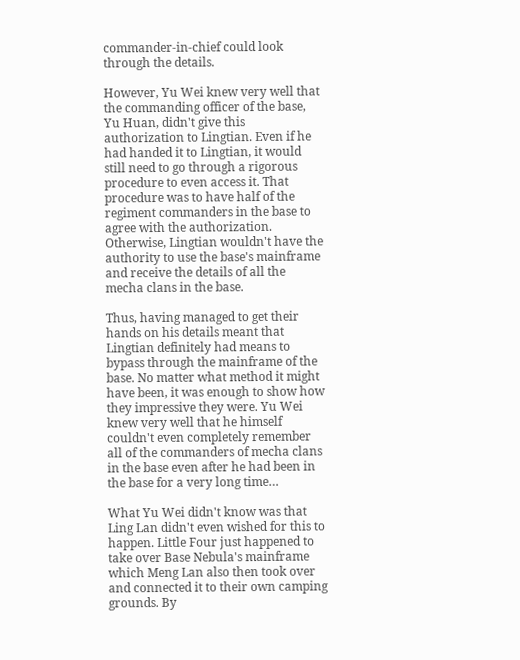commander-in-chief could look through the details.

However, Yu Wei knew very well that the commanding officer of the base, Yu Huan, didn't give this authorization to Lingtian. Even if he had handed it to Lingtian, it would still need to go through a rigorous procedure to even access it. That procedure was to have half of the regiment commanders in the base to agree with the authorization. Otherwise, Lingtian wouldn't have the authority to use the base's mainframe and receive the details of all the mecha clans in the base.

Thus, having managed to get their hands on his details meant that Lingtian definitely had means to bypass through the mainframe of the base. No matter what method it might have been, it was enough to show how they impressive they were. Yu Wei knew very well that he himself couldn't even completely remember all of the commanders of mecha clans in the base even after he had been in the base for a very long time…

What Yu Wei didn't know was that Ling Lan didn't even wished for this to happen. Little Four just happened to take over Base Nebula's mainframe which Meng Lan also then took over and connected it to their own camping grounds. By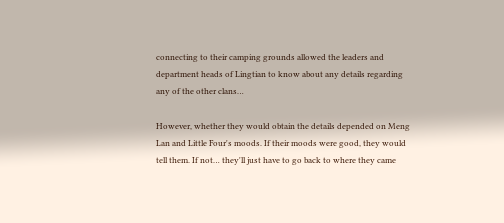connecting to their camping grounds allowed the leaders and department heads of Lingtian to know about any details regarding any of the other clans…

However, whether they would obtain the details depended on Meng Lan and Little Four's moods. If their moods were good, they would tell them. If not… they'll just have to go back to where they came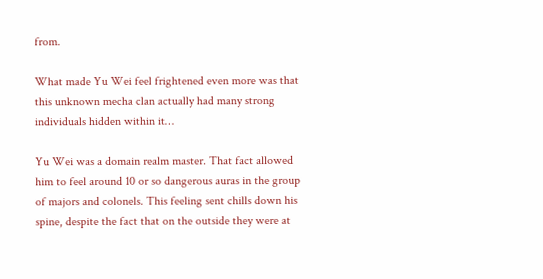from.

What made Yu Wei feel frightened even more was that this unknown mecha clan actually had many strong individuals hidden within it…

Yu Wei was a domain realm master. That fact allowed him to feel around 10 or so dangerous auras in the group of majors and colonels. This feeling sent chills down his spine, despite the fact that on the outside they were at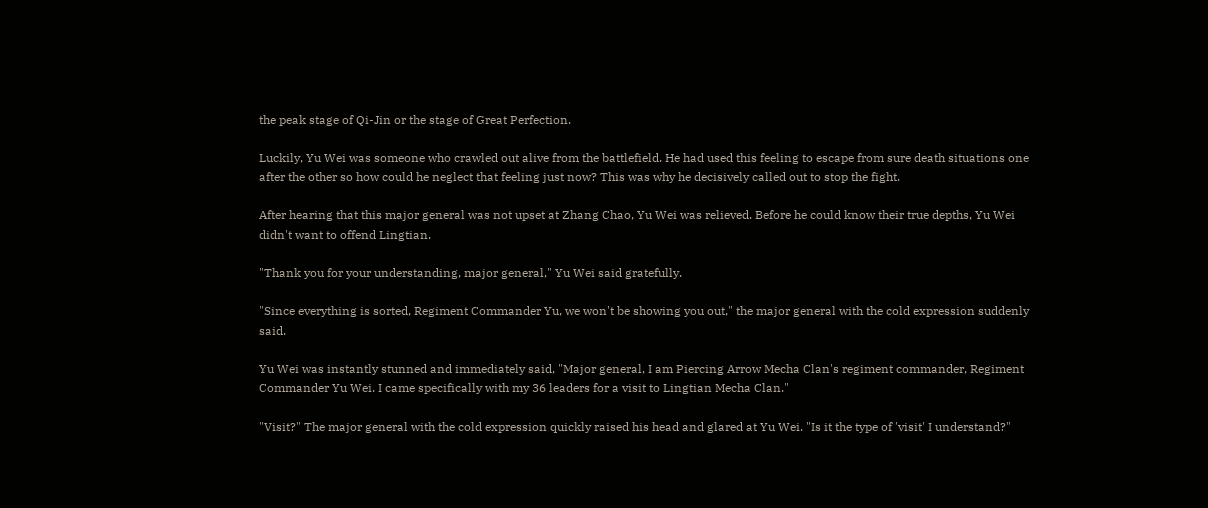the peak stage of Qi-Jin or the stage of Great Perfection.

Luckily, Yu Wei was someone who crawled out alive from the battlefield. He had used this feeling to escape from sure death situations one after the other so how could he neglect that feeling just now? This was why he decisively called out to stop the fight.

After hearing that this major general was not upset at Zhang Chao, Yu Wei was relieved. Before he could know their true depths, Yu Wei didn't want to offend Lingtian.

"Thank you for your understanding, major general," Yu Wei said gratefully.

"Since everything is sorted, Regiment Commander Yu, we won't be showing you out," the major general with the cold expression suddenly said.

Yu Wei was instantly stunned and immediately said, "Major general, I am Piercing Arrow Mecha Clan's regiment commander, Regiment Commander Yu Wei. I came specifically with my 36 leaders for a visit to Lingtian Mecha Clan."

"Visit?" The major general with the cold expression quickly raised his head and glared at Yu Wei. "Is it the type of 'visit' I understand?"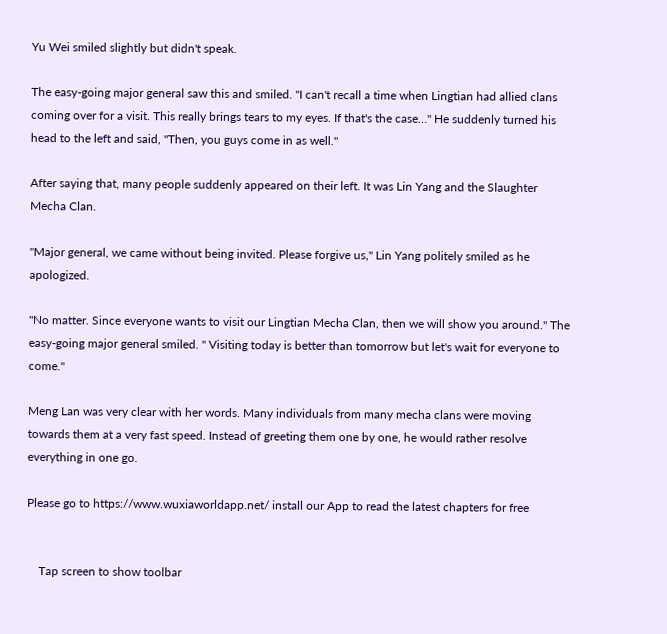Yu Wei smiled slightly but didn't speak.

The easy-going major general saw this and smiled. "I can't recall a time when Lingtian had allied clans coming over for a visit. This really brings tears to my eyes. If that's the case…" He suddenly turned his head to the left and said, "Then, you guys come in as well."

After saying that, many people suddenly appeared on their left. It was Lin Yang and the Slaughter Mecha Clan.

"Major general, we came without being invited. Please forgive us," Lin Yang politely smiled as he apologized.

"No matter. Since everyone wants to visit our Lingtian Mecha Clan, then we will show you around." The easy-going major general smiled. " Visiting today is better than tomorrow but let's wait for everyone to come."

Meng Lan was very clear with her words. Many individuals from many mecha clans were moving towards them at a very fast speed. Instead of greeting them one by one, he would rather resolve everything in one go.

Please go to https://www.wuxiaworldapp.net/ install our App to read the latest chapters for free


    Tap screen to show toolbar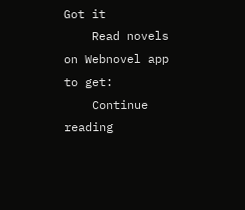Got it
    Read novels on Webnovel app to get:
    Continue reading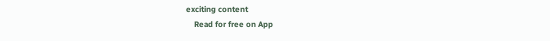exciting content
    Read for free on App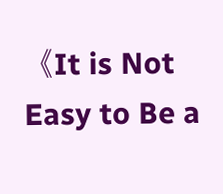《It is Not Easy to Be a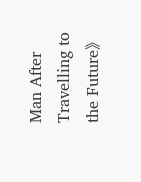Man After Travelling to the Future》